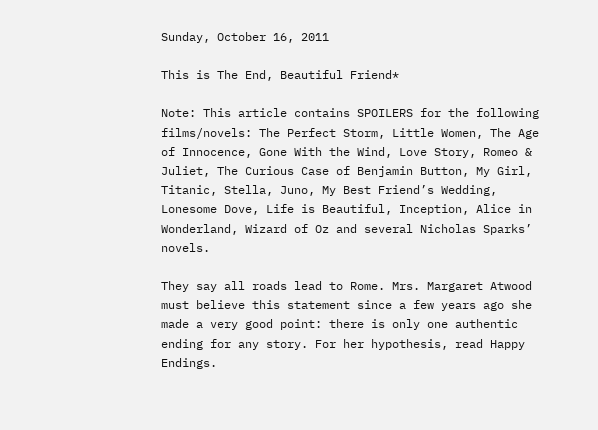Sunday, October 16, 2011

This is The End, Beautiful Friend*

Note: This article contains SPOILERS for the following films/novels: The Perfect Storm, Little Women, The Age of Innocence, Gone With the Wind, Love Story, Romeo & Juliet, The Curious Case of Benjamin Button, My Girl, Titanic, Stella, Juno, My Best Friend’s Wedding, Lonesome Dove, Life is Beautiful, Inception, Alice in Wonderland, Wizard of Oz and several Nicholas Sparks’ novels.

They say all roads lead to Rome. Mrs. Margaret Atwood must believe this statement since a few years ago she made a very good point: there is only one authentic ending for any story. For her hypothesis, read Happy Endings.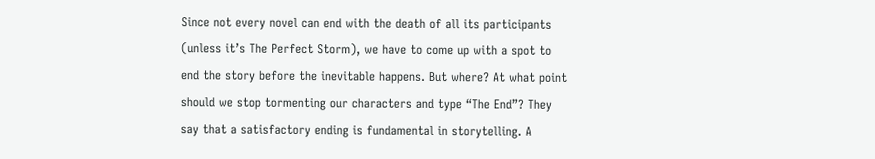Since not every novel can end with the death of all its participants (unless it’s The Perfect Storm), we have to come up with a spot to end the story before the inevitable happens. But where? At what point should we stop tormenting our characters and type “The End”? They say that a satisfactory ending is fundamental in storytelling. A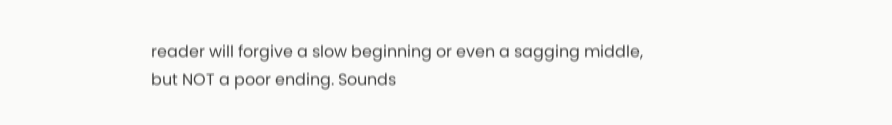reader will forgive a slow beginning or even a sagging middle, but NOT a poor ending. Sounds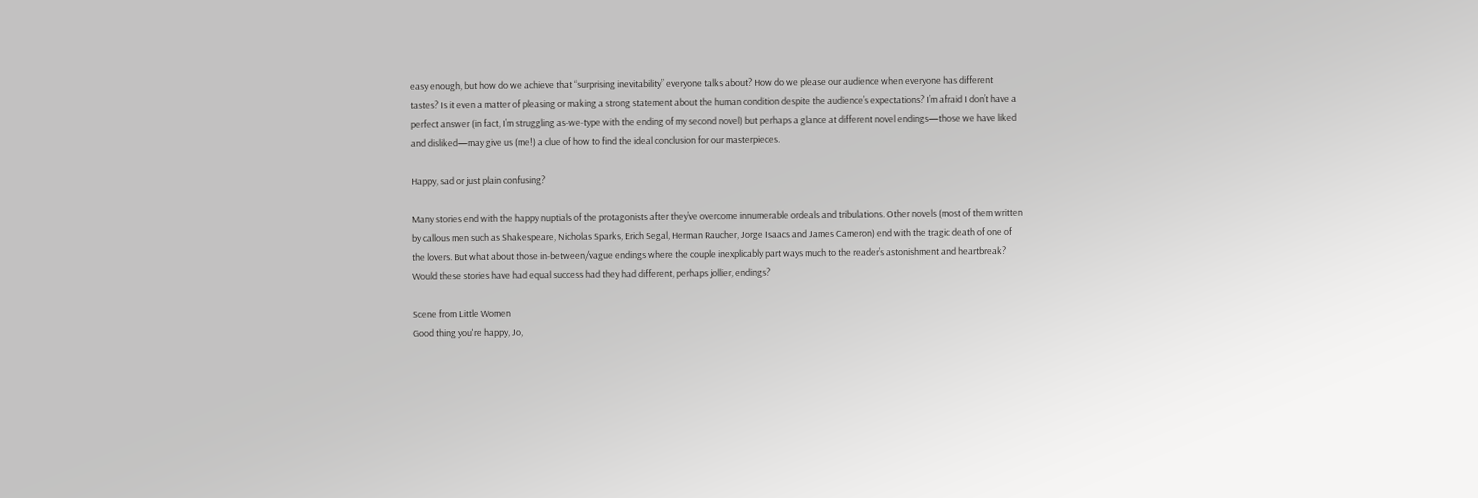easy enough, but how do we achieve that “surprising inevitability” everyone talks about? How do we please our audience when everyone has different tastes? Is it even a matter of pleasing or making a strong statement about the human condition despite the audience’s expectations? I’m afraid I don’t have a perfect answer (in fact, I’m struggling as-we-type with the ending of my second novel) but perhaps a glance at different novel endings—those we have liked and disliked—may give us (me!) a clue of how to find the ideal conclusion for our masterpieces.

Happy, sad or just plain confusing?

Many stories end with the happy nuptials of the protagonists after they’ve overcome innumerable ordeals and tribulations. Other novels (most of them written by callous men such as Shakespeare, Nicholas Sparks, Erich Segal, Herman Raucher, Jorge Isaacs and James Cameron) end with the tragic death of one of the lovers. But what about those in-between/vague endings where the couple inexplicably part ways much to the reader’s astonishment and heartbreak? Would these stories have had equal success had they had different, perhaps jollier, endings?

Scene from Little Women
Good thing you're happy, Jo,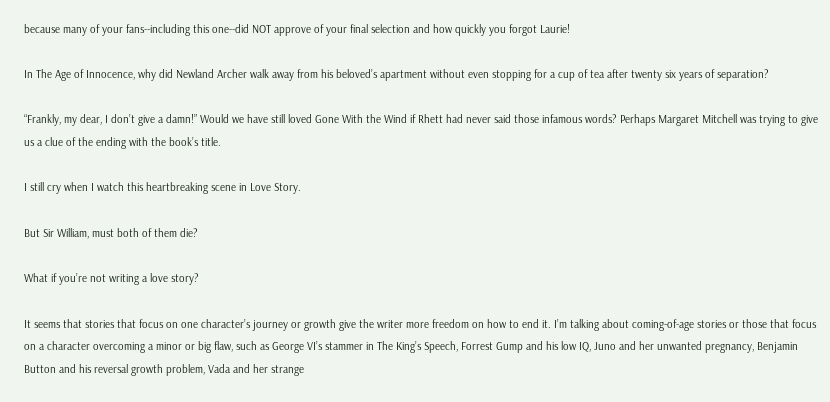because many of your fans--including this one--did NOT approve of your final selection and how quickly you forgot Laurie!

In The Age of Innocence, why did Newland Archer walk away from his beloved’s apartment without even stopping for a cup of tea after twenty six years of separation?

“Frankly, my dear, I don’t give a damn!” Would we have still loved Gone With the Wind if Rhett had never said those infamous words? Perhaps Margaret Mitchell was trying to give us a clue of the ending with the book’s title.

I still cry when I watch this heartbreaking scene in Love Story.

But Sir William, must both of them die?

What if you’re not writing a love story?

It seems that stories that focus on one character’s journey or growth give the writer more freedom on how to end it. I’m talking about coming-of-age stories or those that focus on a character overcoming a minor or big flaw, such as George VI’s stammer in The King’s Speech, Forrest Gump and his low IQ, Juno and her unwanted pregnancy, Benjamin Button and his reversal growth problem, Vada and her strange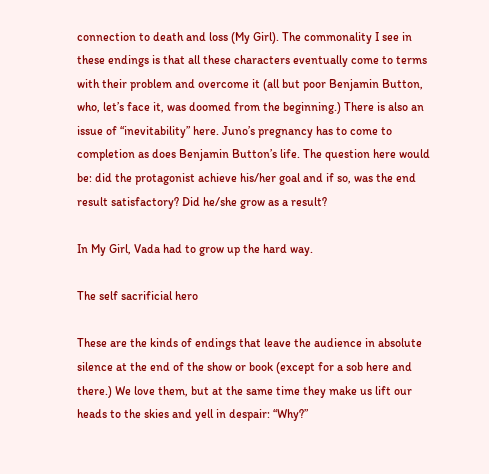connection to death and loss (My Girl). The commonality I see in these endings is that all these characters eventually come to terms with their problem and overcome it (all but poor Benjamin Button, who, let’s face it, was doomed from the beginning.) There is also an issue of “inevitability” here. Juno’s pregnancy has to come to completion as does Benjamin Button’s life. The question here would be: did the protagonist achieve his/her goal and if so, was the end result satisfactory? Did he/she grow as a result?

In My Girl, Vada had to grow up the hard way.

The self sacrificial hero

These are the kinds of endings that leave the audience in absolute silence at the end of the show or book (except for a sob here and there.) We love them, but at the same time they make us lift our heads to the skies and yell in despair: “Why?”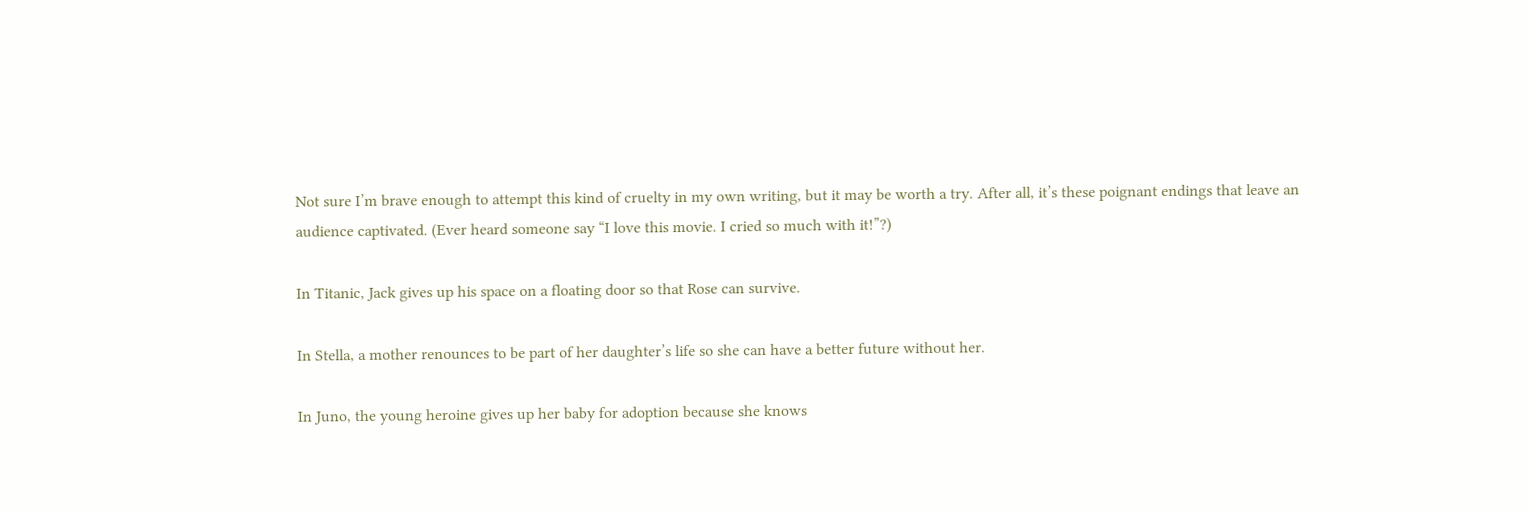Not sure I’m brave enough to attempt this kind of cruelty in my own writing, but it may be worth a try. After all, it’s these poignant endings that leave an audience captivated. (Ever heard someone say “I love this movie. I cried so much with it!”?)

In Titanic, Jack gives up his space on a floating door so that Rose can survive.

In Stella, a mother renounces to be part of her daughter’s life so she can have a better future without her.

In Juno, the young heroine gives up her baby for adoption because she knows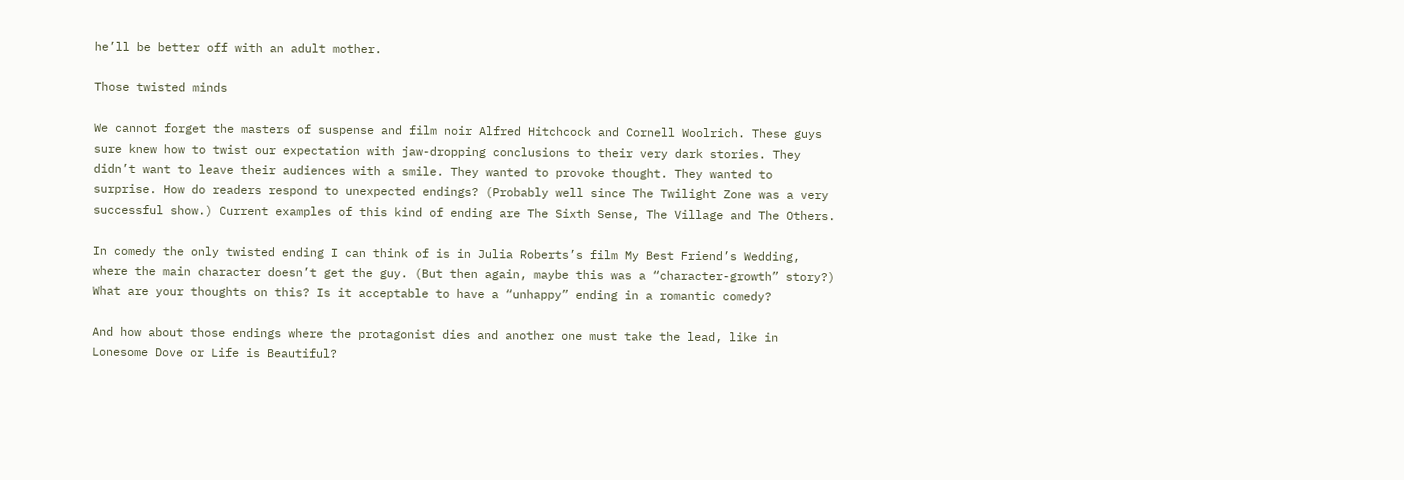he’ll be better off with an adult mother.

Those twisted minds

We cannot forget the masters of suspense and film noir Alfred Hitchcock and Cornell Woolrich. These guys sure knew how to twist our expectation with jaw-dropping conclusions to their very dark stories. They didn’t want to leave their audiences with a smile. They wanted to provoke thought. They wanted to surprise. How do readers respond to unexpected endings? (Probably well since The Twilight Zone was a very successful show.) Current examples of this kind of ending are The Sixth Sense, The Village and The Others.

In comedy the only twisted ending I can think of is in Julia Roberts’s film My Best Friend’s Wedding, where the main character doesn’t get the guy. (But then again, maybe this was a “character-growth” story?) What are your thoughts on this? Is it acceptable to have a “unhappy” ending in a romantic comedy?

And how about those endings where the protagonist dies and another one must take the lead, like in Lonesome Dove or Life is Beautiful?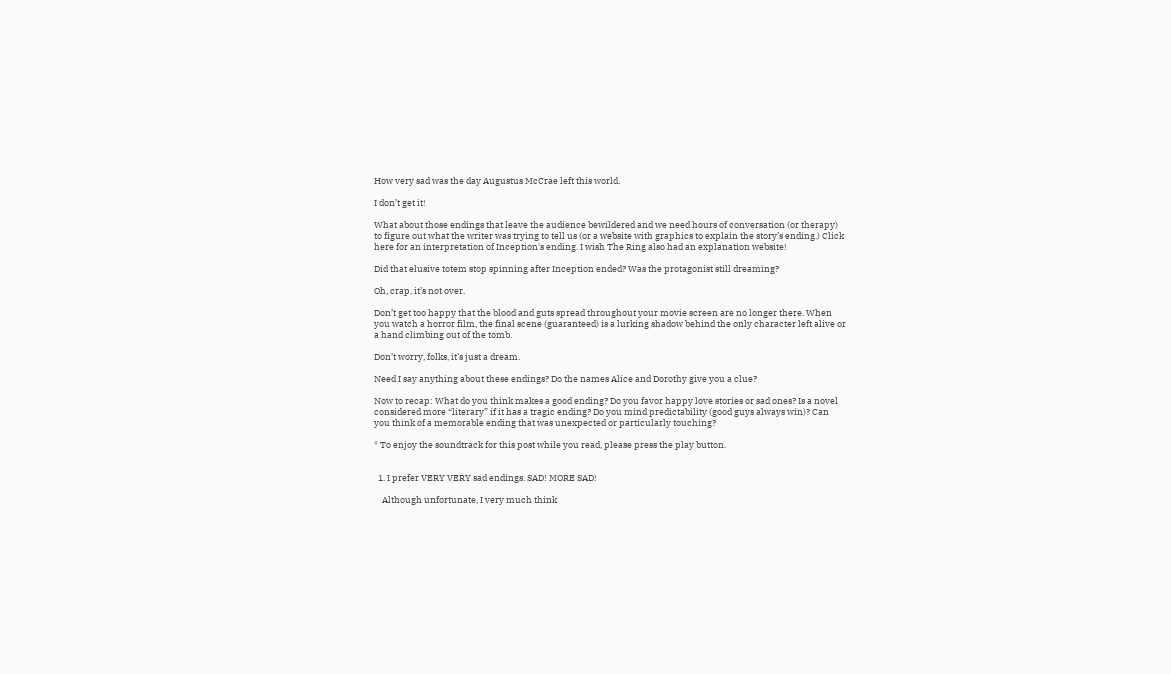How very sad was the day Augustus McCrae left this world.

I don’t get it!

What about those endings that leave the audience bewildered and we need hours of conversation (or therapy) to figure out what the writer was trying to tell us (or a website with graphics to explain the story’s ending.) Click here for an interpretation of Inception's ending. I wish The Ring also had an explanation website!

Did that elusive totem stop spinning after Inception ended? Was the protagonist still dreaming?

Oh, crap, it’s not over.

Don’t get too happy that the blood and guts spread throughout your movie screen are no longer there. When you watch a horror film, the final scene (guaranteed) is a lurking shadow behind the only character left alive or a hand climbing out of the tomb.

Don’t worry, folks, it’s just a dream.

Need I say anything about these endings? Do the names Alice and Dorothy give you a clue?

Now to recap: What do you think makes a good ending? Do you favor happy love stories or sad ones? Is a novel considered more “literary” if it has a tragic ending? Do you mind predictability (good guys always win)? Can you think of a memorable ending that was unexpected or particularly touching?

* To enjoy the soundtrack for this post while you read, please press the play button.


  1. I prefer VERY VERY sad endings. SAD! MORE SAD!

    Although unfortunate, I very much think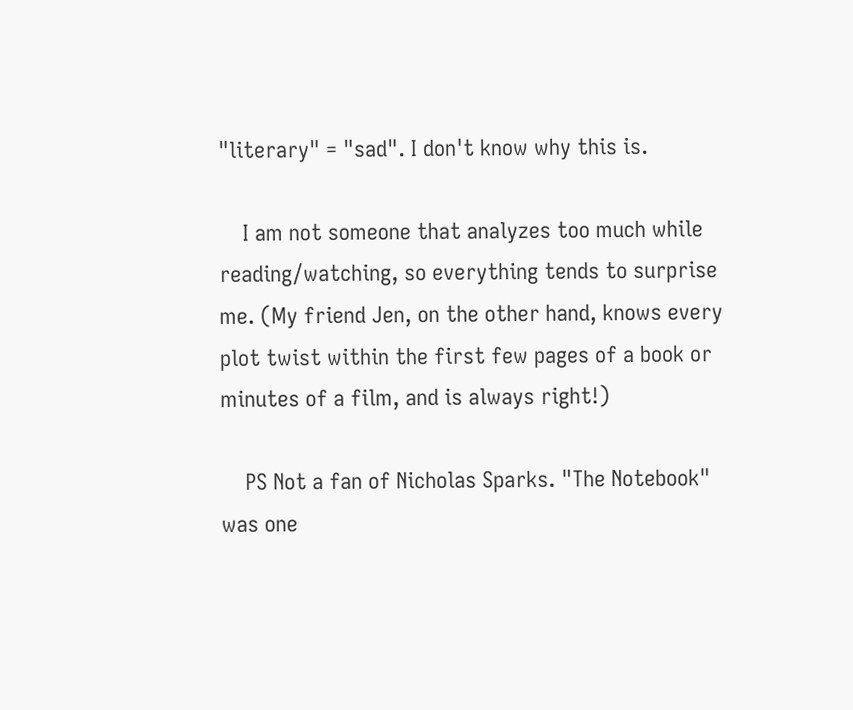"literary" = "sad". I don't know why this is.

    I am not someone that analyzes too much while reading/watching, so everything tends to surprise me. (My friend Jen, on the other hand, knows every plot twist within the first few pages of a book or minutes of a film, and is always right!)

    PS Not a fan of Nicholas Sparks. "The Notebook" was one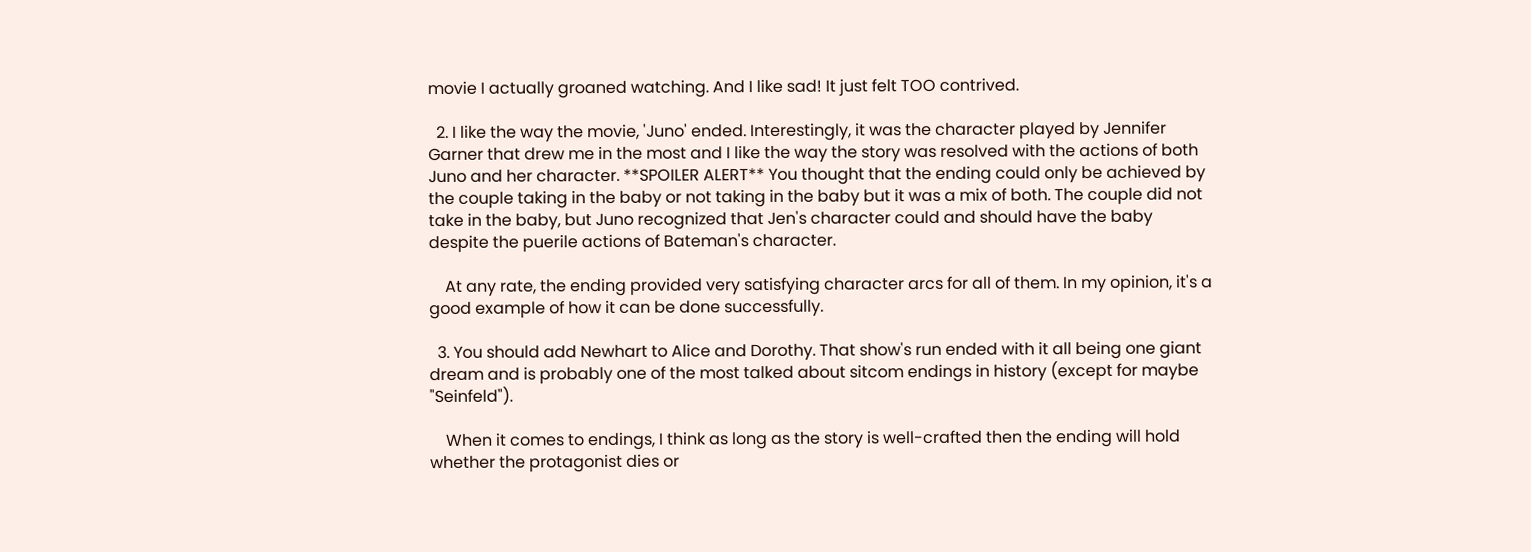movie I actually groaned watching. And I like sad! It just felt TOO contrived.

  2. I like the way the movie, 'Juno' ended. Interestingly, it was the character played by Jennifer Garner that drew me in the most and I like the way the story was resolved with the actions of both Juno and her character. **SPOILER ALERT** You thought that the ending could only be achieved by the couple taking in the baby or not taking in the baby but it was a mix of both. The couple did not take in the baby, but Juno recognized that Jen's character could and should have the baby despite the puerile actions of Bateman's character.

    At any rate, the ending provided very satisfying character arcs for all of them. In my opinion, it's a good example of how it can be done successfully.

  3. You should add Newhart to Alice and Dorothy. That show's run ended with it all being one giant dream and is probably one of the most talked about sitcom endings in history (except for maybe "Seinfeld").

    When it comes to endings, I think as long as the story is well-crafted then the ending will hold whether the protagonist dies or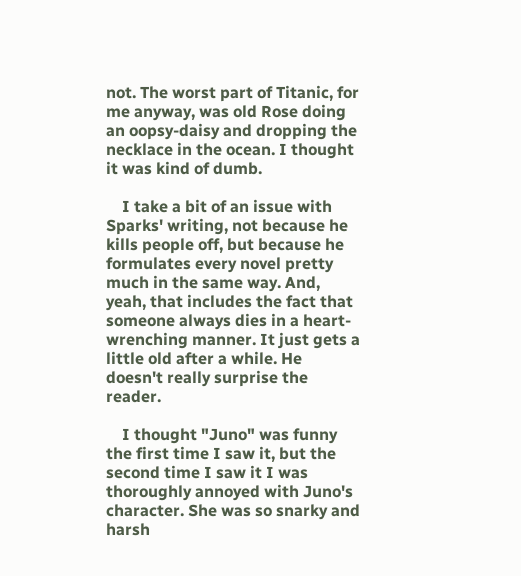not. The worst part of Titanic, for me anyway, was old Rose doing an oopsy-daisy and dropping the necklace in the ocean. I thought it was kind of dumb.

    I take a bit of an issue with Sparks' writing, not because he kills people off, but because he formulates every novel pretty much in the same way. And, yeah, that includes the fact that someone always dies in a heart-wrenching manner. It just gets a little old after a while. He doesn't really surprise the reader.

    I thought "Juno" was funny the first time I saw it, but the second time I saw it I was thoroughly annoyed with Juno's character. She was so snarky and harsh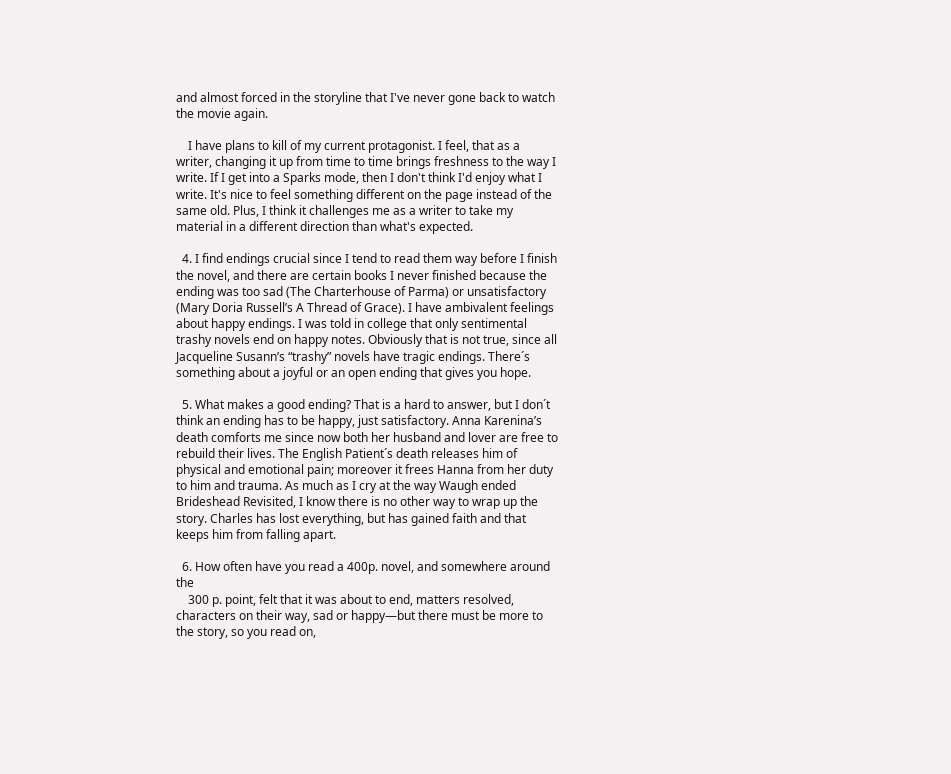and almost forced in the storyline that I've never gone back to watch the movie again.

    I have plans to kill of my current protagonist. I feel, that as a writer, changing it up from time to time brings freshness to the way I write. If I get into a Sparks mode, then I don't think I'd enjoy what I write. It's nice to feel something different on the page instead of the same old. Plus, I think it challenges me as a writer to take my material in a different direction than what's expected.

  4. I find endings crucial since I tend to read them way before I finish the novel, and there are certain books I never finished because the ending was too sad (The Charterhouse of Parma) or unsatisfactory (Mary Doria Russell’s A Thread of Grace). I have ambivalent feelings about happy endings. I was told in college that only sentimental trashy novels end on happy notes. Obviously that is not true, since all Jacqueline Susann’s “trashy” novels have tragic endings. There´s something about a joyful or an open ending that gives you hope.

  5. What makes a good ending? That is a hard to answer, but I don´t think an ending has to be happy, just satisfactory. Anna Karenina’s death comforts me since now both her husband and lover are free to rebuild their lives. The English Patient´s death releases him of physical and emotional pain; moreover it frees Hanna from her duty to him and trauma. As much as I cry at the way Waugh ended Brideshead Revisited, I know there is no other way to wrap up the story. Charles has lost everything, but has gained faith and that keeps him from falling apart.

  6. How often have you read a 400p. novel, and somewhere around the
    300 p. point, felt that it was about to end, matters resolved, characters on their way, sad or happy—but there must be more to the story, so you read on,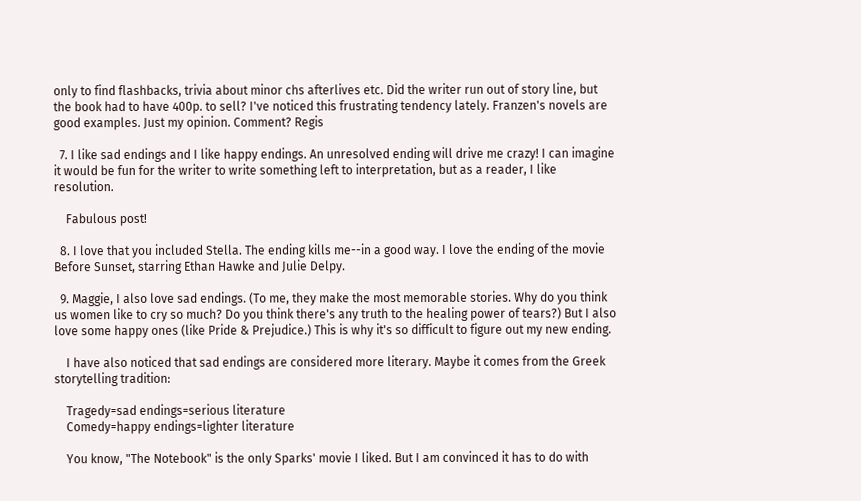only to find flashbacks, trivia about minor chs afterlives etc. Did the writer run out of story line, but the book had to have 400p. to sell? I've noticed this frustrating tendency lately. Franzen's novels are good examples. Just my opinion. Comment? Regis

  7. I like sad endings and I like happy endings. An unresolved ending will drive me crazy! I can imagine it would be fun for the writer to write something left to interpretation, but as a reader, I like resolution.

    Fabulous post!

  8. I love that you included Stella. The ending kills me--in a good way. I love the ending of the movie Before Sunset, starring Ethan Hawke and Julie Delpy.

  9. Maggie, I also love sad endings. (To me, they make the most memorable stories. Why do you think us women like to cry so much? Do you think there's any truth to the healing power of tears?) But I also love some happy ones (like Pride & Prejudice.) This is why it's so difficult to figure out my new ending.

    I have also noticed that sad endings are considered more literary. Maybe it comes from the Greek storytelling tradition:

    Tragedy=sad endings=serious literature
    Comedy=happy endings=lighter literature

    You know, "The Notebook" is the only Sparks' movie I liked. But I am convinced it has to do with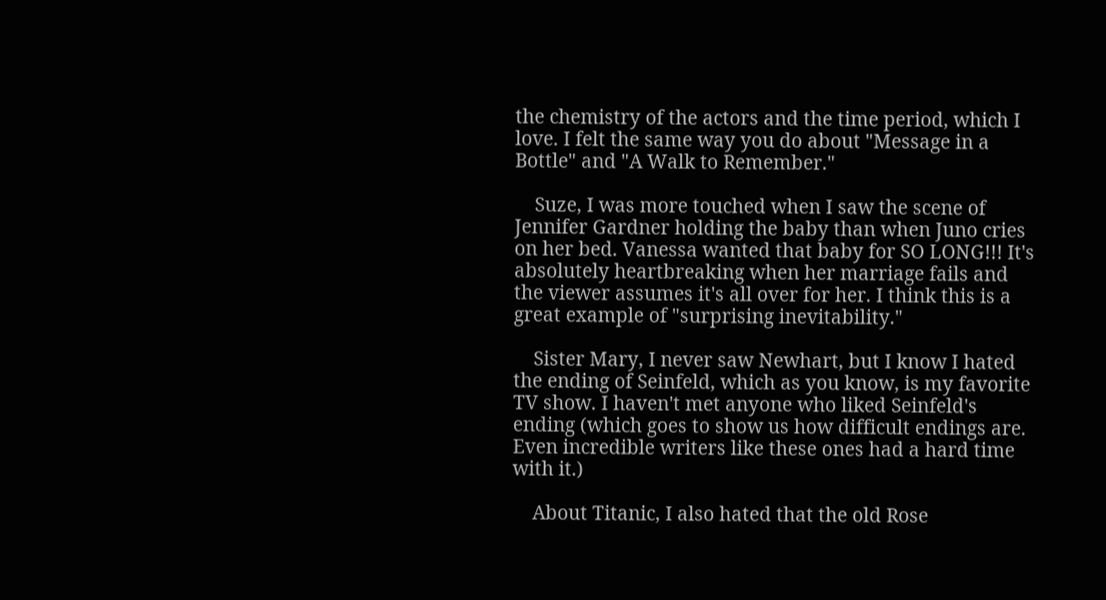the chemistry of the actors and the time period, which I love. I felt the same way you do about "Message in a Bottle" and "A Walk to Remember."

    Suze, I was more touched when I saw the scene of Jennifer Gardner holding the baby than when Juno cries on her bed. Vanessa wanted that baby for SO LONG!!! It's absolutely heartbreaking when her marriage fails and the viewer assumes it's all over for her. I think this is a great example of "surprising inevitability."

    Sister Mary, I never saw Newhart, but I know I hated the ending of Seinfeld, which as you know, is my favorite TV show. I haven't met anyone who liked Seinfeld's ending (which goes to show us how difficult endings are. Even incredible writers like these ones had a hard time with it.)

    About Titanic, I also hated that the old Rose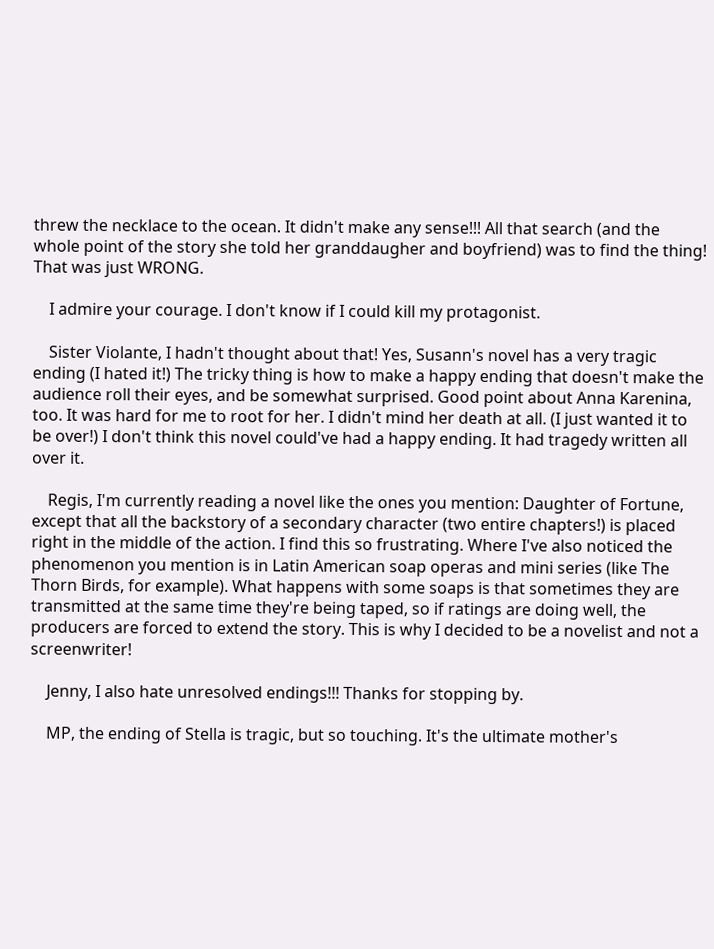threw the necklace to the ocean. It didn't make any sense!!! All that search (and the whole point of the story she told her granddaugher and boyfriend) was to find the thing! That was just WRONG.

    I admire your courage. I don't know if I could kill my protagonist.

    Sister Violante, I hadn't thought about that! Yes, Susann's novel has a very tragic ending (I hated it!) The tricky thing is how to make a happy ending that doesn't make the audience roll their eyes, and be somewhat surprised. Good point about Anna Karenina, too. It was hard for me to root for her. I didn't mind her death at all. (I just wanted it to be over!) I don't think this novel could've had a happy ending. It had tragedy written all over it.

    Regis, I'm currently reading a novel like the ones you mention: Daughter of Fortune, except that all the backstory of a secondary character (two entire chapters!) is placed right in the middle of the action. I find this so frustrating. Where I've also noticed the phenomenon you mention is in Latin American soap operas and mini series (like The Thorn Birds, for example). What happens with some soaps is that sometimes they are transmitted at the same time they're being taped, so if ratings are doing well, the producers are forced to extend the story. This is why I decided to be a novelist and not a screenwriter!

    Jenny, I also hate unresolved endings!!! Thanks for stopping by.

    MP, the ending of Stella is tragic, but so touching. It's the ultimate mother's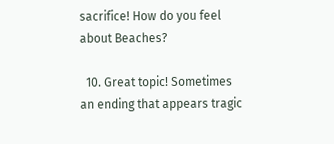sacrifice! How do you feel about Beaches?

  10. Great topic! Sometimes an ending that appears tragic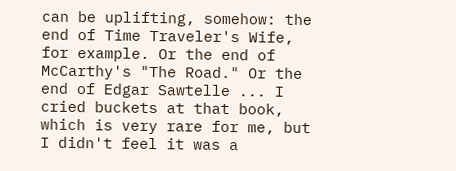can be uplifting, somehow: the end of Time Traveler's Wife, for example. Or the end of McCarthy's "The Road." Or the end of Edgar Sawtelle ... I cried buckets at that book, which is very rare for me, but I didn't feel it was a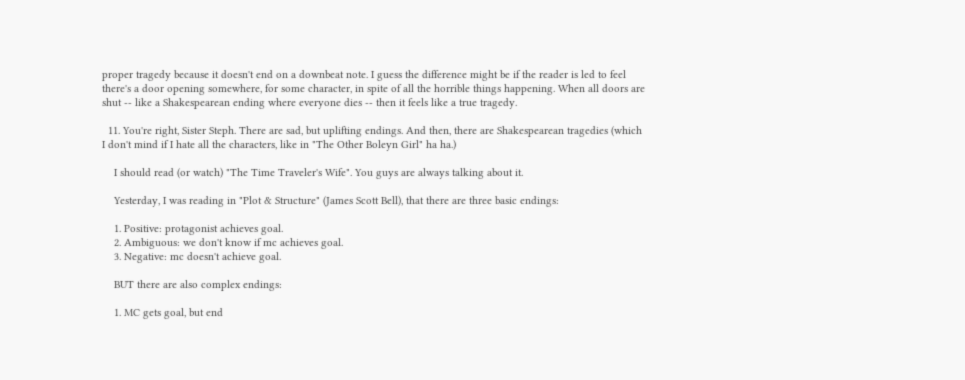proper tragedy because it doesn't end on a downbeat note. I guess the difference might be if the reader is led to feel there's a door opening somewhere, for some character, in spite of all the horrible things happening. When all doors are shut -- like a Shakespearean ending where everyone dies -- then it feels like a true tragedy.

  11. You're right, Sister Steph. There are sad, but uplifting endings. And then, there are Shakespearean tragedies (which I don't mind if I hate all the characters, like in "The Other Boleyn Girl" ha ha.)

    I should read (or watch) "The Time Traveler's Wife". You guys are always talking about it.

    Yesterday, I was reading in "Plot & Structure" (James Scott Bell), that there are three basic endings:

    1. Positive: protagonist achieves goal.
    2. Ambiguous: we don't know if mc achieves goal.
    3. Negative: mc doesn't achieve goal.

    BUT there are also complex endings:

    1. MC gets goal, but end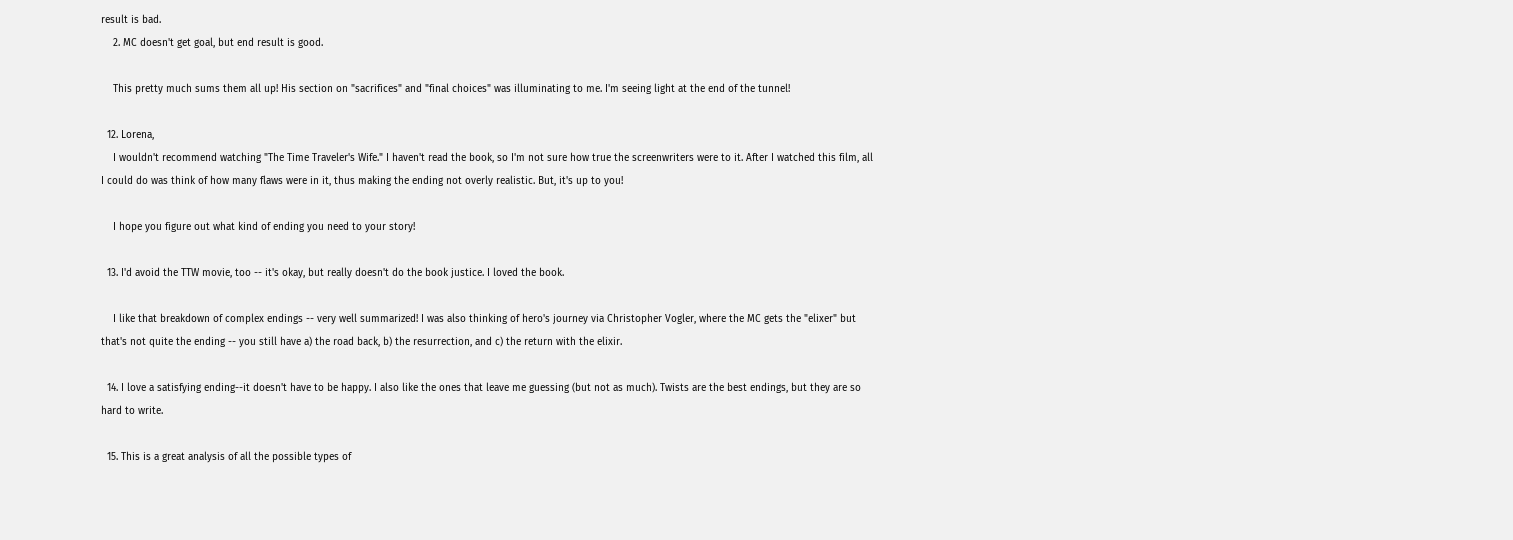result is bad.
    2. MC doesn't get goal, but end result is good.

    This pretty much sums them all up! His section on "sacrifices" and "final choices" was illuminating to me. I'm seeing light at the end of the tunnel!

  12. Lorena,
    I wouldn't recommend watching "The Time Traveler's Wife." I haven't read the book, so I'm not sure how true the screenwriters were to it. After I watched this film, all I could do was think of how many flaws were in it, thus making the ending not overly realistic. But, it's up to you!

    I hope you figure out what kind of ending you need to your story!

  13. I'd avoid the TTW movie, too -- it's okay, but really doesn't do the book justice. I loved the book.

    I like that breakdown of complex endings -- very well summarized! I was also thinking of hero's journey via Christopher Vogler, where the MC gets the "elixer" but that's not quite the ending -- you still have a) the road back, b) the resurrection, and c) the return with the elixir.

  14. I love a satisfying ending--it doesn't have to be happy. I also like the ones that leave me guessing (but not as much). Twists are the best endings, but they are so hard to write.

  15. This is a great analysis of all the possible types of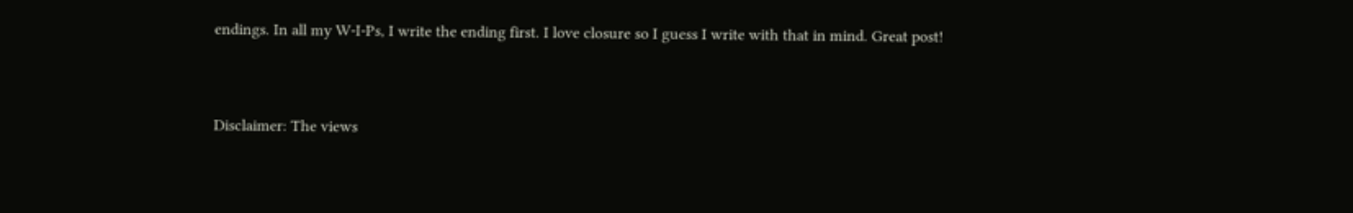endings. In all my W-I-Ps, I write the ending first. I love closure so I guess I write with that in mind. Great post!


Disclaimer: The views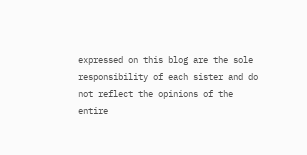expressed on this blog are the sole responsibility of each sister and do not reflect the opinions of the entire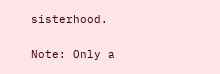sisterhood.

Note: Only a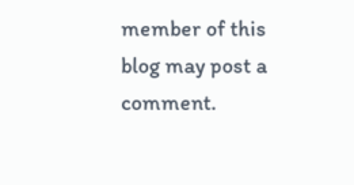member of this blog may post a comment.